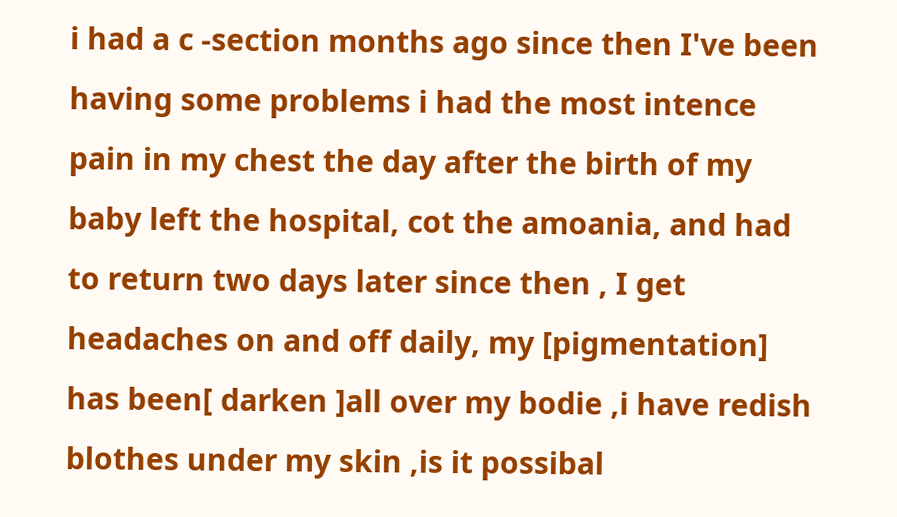i had a c -section months ago since then I've been having some problems i had the most intence pain in my chest the day after the birth of my baby left the hospital, cot the amoania, and had to return two days later since then , I get headaches on and off daily, my [pigmentation] has been[ darken ]all over my bodie ,i have redish blothes under my skin ,is it possibal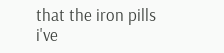that the iron pills i've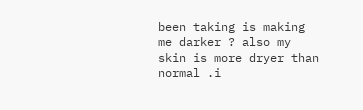been taking is making me darker ? also my skin is more dryer than normal .i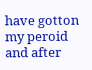have gotton my peroid and after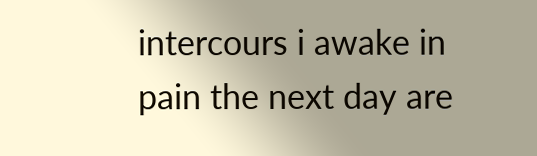intercours i awake in pain the next day are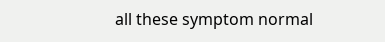all these symptom normal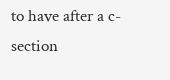to have after a c-section